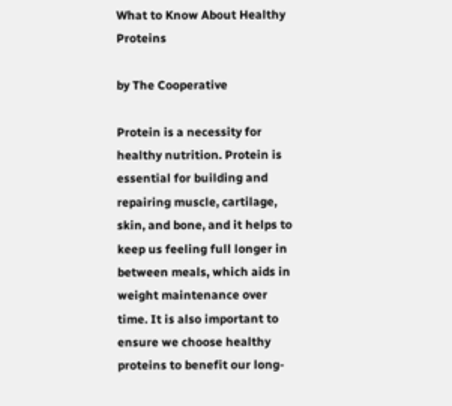What to Know About Healthy Proteins

by The Cooperative

Protein is a necessity for healthy nutrition. Protein is essential for building and repairing muscle, cartilage, skin, and bone, and it helps to keep us feeling full longer in between meals, which aids in weight maintenance over time. It is also important to ensure we choose healthy proteins to benefit our long-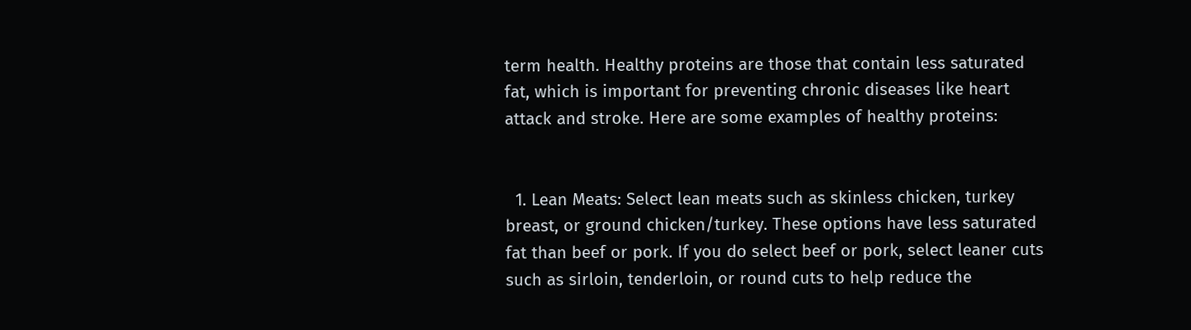term health. Healthy proteins are those that contain less saturated fat, which is important for preventing chronic diseases like heart attack and stroke. Here are some examples of healthy proteins:


  1. Lean Meats: Select lean meats such as skinless chicken, turkey breast, or ground chicken/turkey. These options have less saturated fat than beef or pork. If you do select beef or pork, select leaner cuts such as sirloin, tenderloin, or round cuts to help reduce the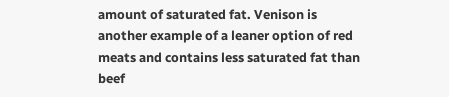amount of saturated fat. Venison is another example of a leaner option of red meats and contains less saturated fat than beef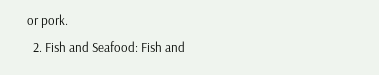or pork.
  2. Fish and Seafood: Fish and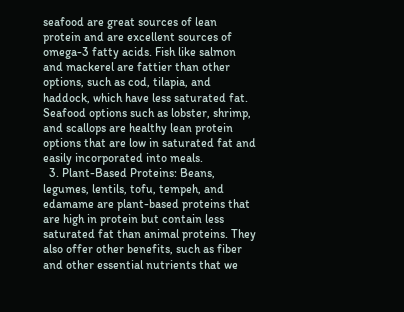seafood are great sources of lean protein and are excellent sources of omega-3 fatty acids. Fish like salmon and mackerel are fattier than other options, such as cod, tilapia, and haddock, which have less saturated fat. Seafood options such as lobster, shrimp, and scallops are healthy lean protein options that are low in saturated fat and easily incorporated into meals.
  3. Plant-Based Proteins: Beans, legumes, lentils, tofu, tempeh, and edamame are plant-based proteins that are high in protein but contain less saturated fat than animal proteins. They also offer other benefits, such as fiber and other essential nutrients that we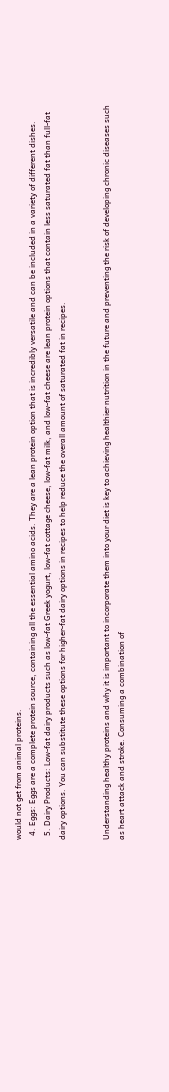would not get from animal proteins.
  4. Eggs: Eggs are a complete protein source, containing all the essential amino acids. They are a lean protein option that is incredibly versatile and can be included in a variety of different dishes.
  5. Dairy Products: Low-fat dairy products such as low-fat Greek yogurt, low-fat cottage cheese, low-fat milk, and low-fat cheese are lean protein options that contain less saturated fat than full-fat dairy options. You can substitute these options for higher-fat dairy options in recipes to help reduce the overall amount of saturated fat in recipes.


Understanding healthy proteins and why it is important to incorporate them into your diet is key to achieving healthier nutrition in the future and preventing the risk of developing chronic diseases such as heart attack and stroke. Consuming a combination of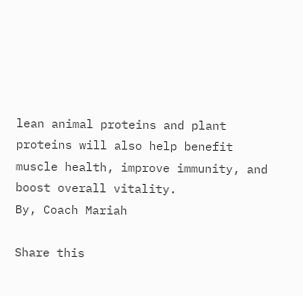lean animal proteins and plant proteins will also help benefit muscle health, improve immunity, and boost overall vitality.
By, Coach Mariah

Share this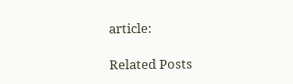article:

Related Posts